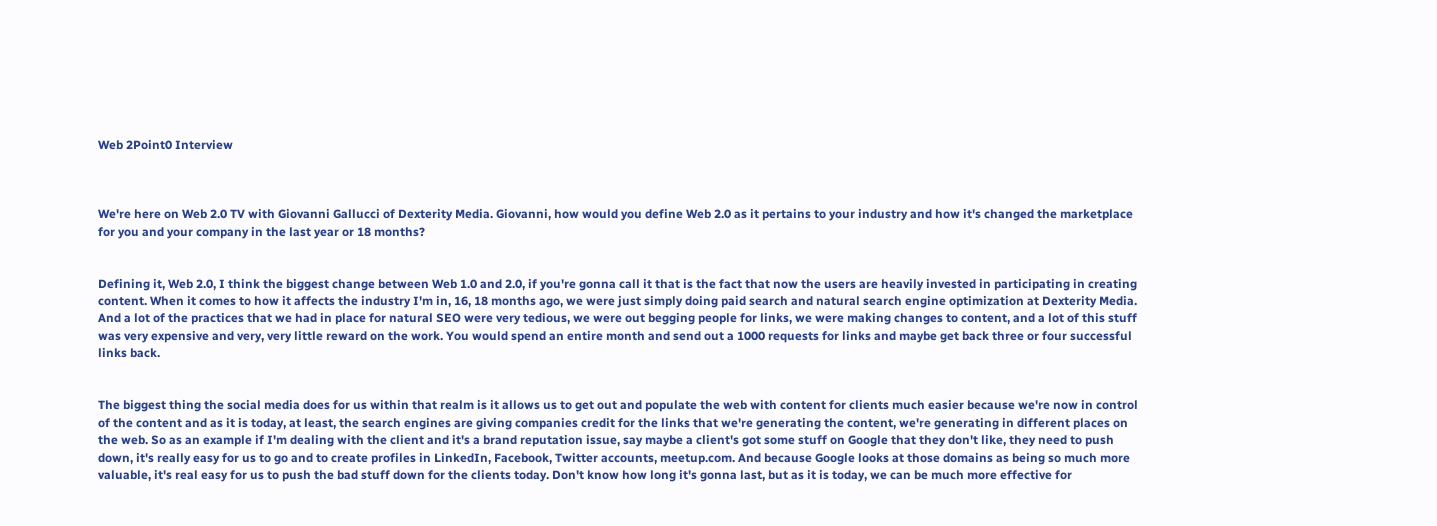Web 2Point0 Interview



We're here on Web 2.0 TV with Giovanni Gallucci of Dexterity Media. Giovanni, how would you define Web 2.0 as it pertains to your industry and how it's changed the marketplace for you and your company in the last year or 18 months?


Defining it, Web 2.0, I think the biggest change between Web 1.0 and 2.0, if you're gonna call it that is the fact that now the users are heavily invested in participating in creating content. When it comes to how it affects the industry I'm in, 16, 18 months ago, we were just simply doing paid search and natural search engine optimization at Dexterity Media. And a lot of the practices that we had in place for natural SEO were very tedious, we were out begging people for links, we were making changes to content, and a lot of this stuff was very expensive and very, very little reward on the work. You would spend an entire month and send out a 1000 requests for links and maybe get back three or four successful links back.


The biggest thing the social media does for us within that realm is it allows us to get out and populate the web with content for clients much easier because we're now in control of the content and as it is today, at least, the search engines are giving companies credit for the links that we're generating the content, we're generating in different places on the web. So as an example if I'm dealing with the client and it's a brand reputation issue, say maybe a client's got some stuff on Google that they don't like, they need to push down, it's really easy for us to go and to create profiles in LinkedIn, Facebook, Twitter accounts, meetup.com. And because Google looks at those domains as being so much more valuable, it's real easy for us to push the bad stuff down for the clients today. Don't know how long it's gonna last, but as it is today, we can be much more effective for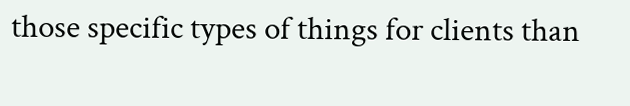those specific types of things for clients than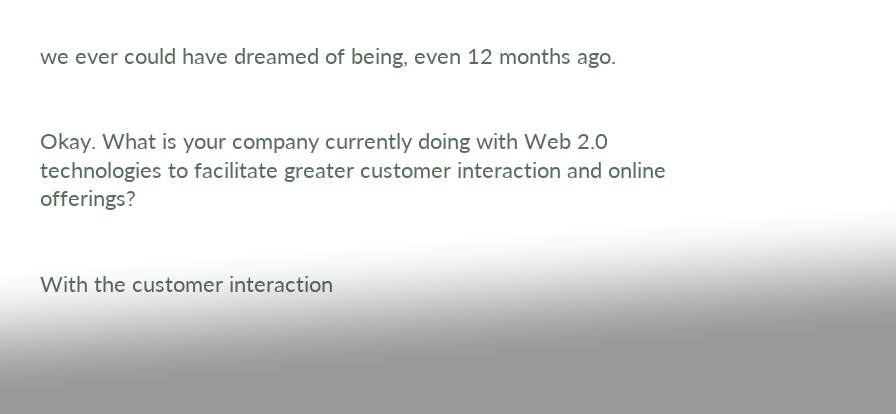we ever could have dreamed of being, even 12 months ago.


Okay. What is your company currently doing with Web 2.0 technologies to facilitate greater customer interaction and online offerings?


With the customer interaction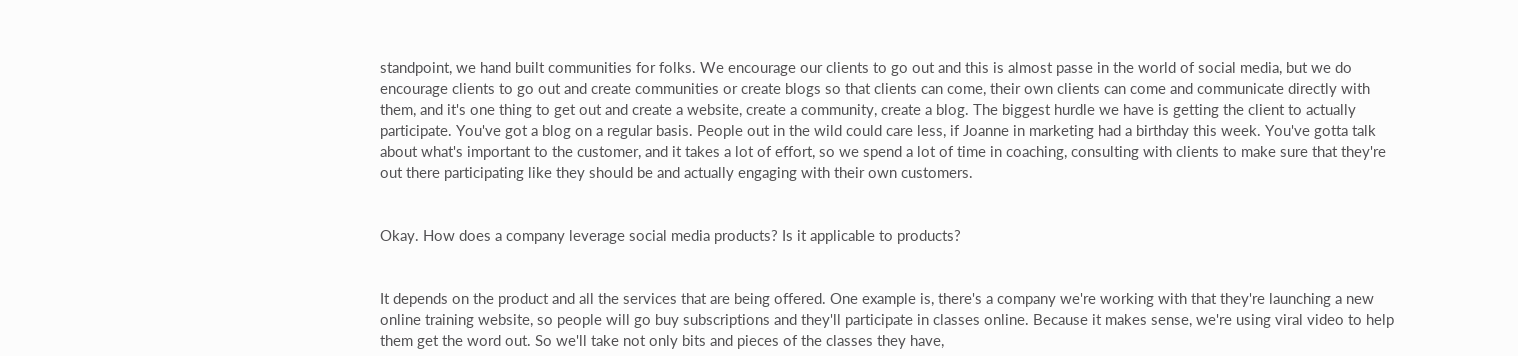standpoint, we hand built communities for folks. We encourage our clients to go out and this is almost passe in the world of social media, but we do encourage clients to go out and create communities or create blogs so that clients can come, their own clients can come and communicate directly with them, and it's one thing to get out and create a website, create a community, create a blog. The biggest hurdle we have is getting the client to actually participate. You've got a blog on a regular basis. People out in the wild could care less, if Joanne in marketing had a birthday this week. You've gotta talk about what's important to the customer, and it takes a lot of effort, so we spend a lot of time in coaching, consulting with clients to make sure that they're out there participating like they should be and actually engaging with their own customers.


Okay. How does a company leverage social media products? Is it applicable to products?


It depends on the product and all the services that are being offered. One example is, there's a company we're working with that they're launching a new online training website, so people will go buy subscriptions and they'll participate in classes online. Because it makes sense, we're using viral video to help them get the word out. So we'll take not only bits and pieces of the classes they have,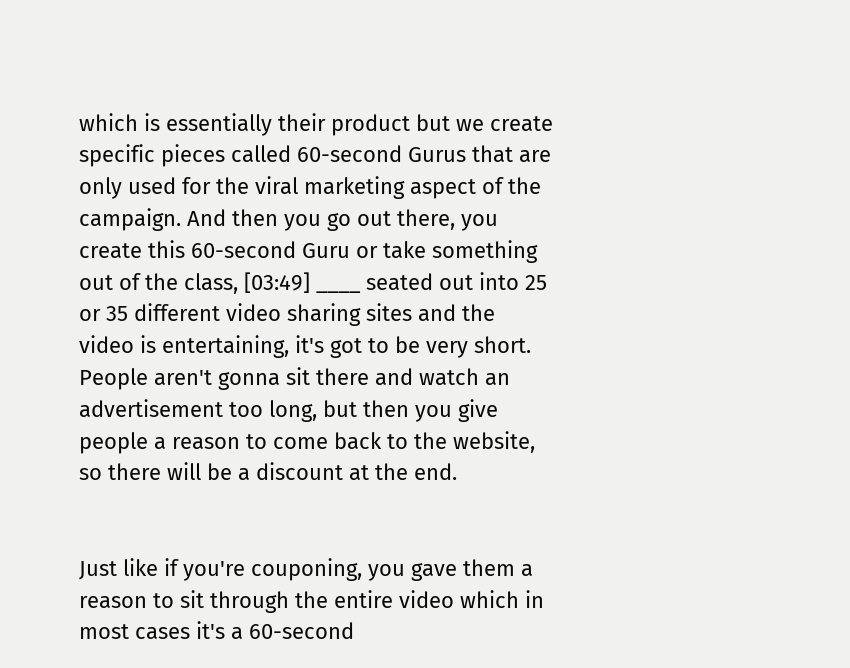which is essentially their product but we create specific pieces called 60-second Gurus that are only used for the viral marketing aspect of the campaign. And then you go out there, you create this 60-second Guru or take something out of the class, [03:49] ____ seated out into 25 or 35 different video sharing sites and the video is entertaining, it's got to be very short. People aren't gonna sit there and watch an advertisement too long, but then you give people a reason to come back to the website, so there will be a discount at the end.


Just like if you're couponing, you gave them a reason to sit through the entire video which in most cases it's a 60-second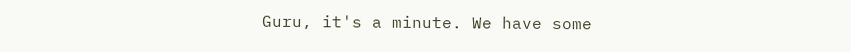Guru, it's a minute. We have some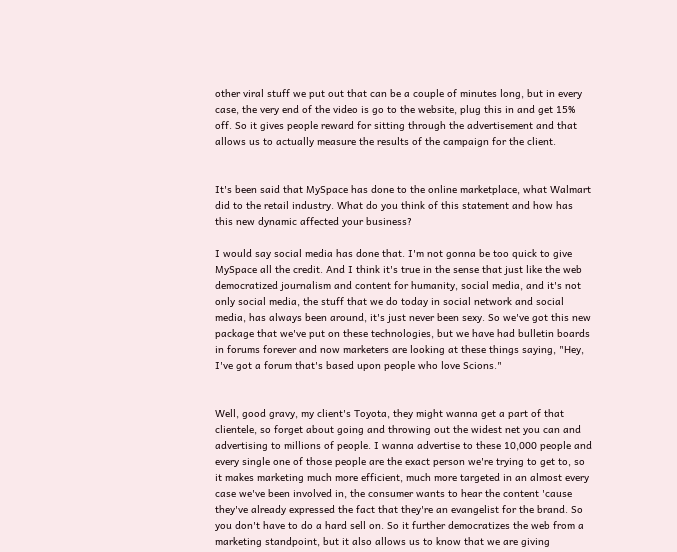other viral stuff we put out that can be a couple of minutes long, but in every case, the very end of the video is go to the website, plug this in and get 15% off. So it gives people reward for sitting through the advertisement and that allows us to actually measure the results of the campaign for the client.


It's been said that MySpace has done to the online marketplace, what Walmart did to the retail industry. What do you think of this statement and how has this new dynamic affected your business?

I would say social media has done that. I'm not gonna be too quick to give MySpace all the credit. And I think it's true in the sense that just like the web democratized journalism and content for humanity, social media, and it's not only social media, the stuff that we do today in social network and social media, has always been around, it's just never been sexy. So we've got this new package that we've put on these technologies, but we have had bulletin boards in forums forever and now marketers are looking at these things saying, "Hey, I've got a forum that's based upon people who love Scions."


Well, good gravy, my client's Toyota, they might wanna get a part of that clientele, so forget about going and throwing out the widest net you can and advertising to millions of people. I wanna advertise to these 10,000 people and every single one of those people are the exact person we're trying to get to, so it makes marketing much more efficient, much more targeted in an almost every case we've been involved in, the consumer wants to hear the content 'cause they've already expressed the fact that they're an evangelist for the brand. So you don't have to do a hard sell on. So it further democratizes the web from a marketing standpoint, but it also allows us to know that we are giving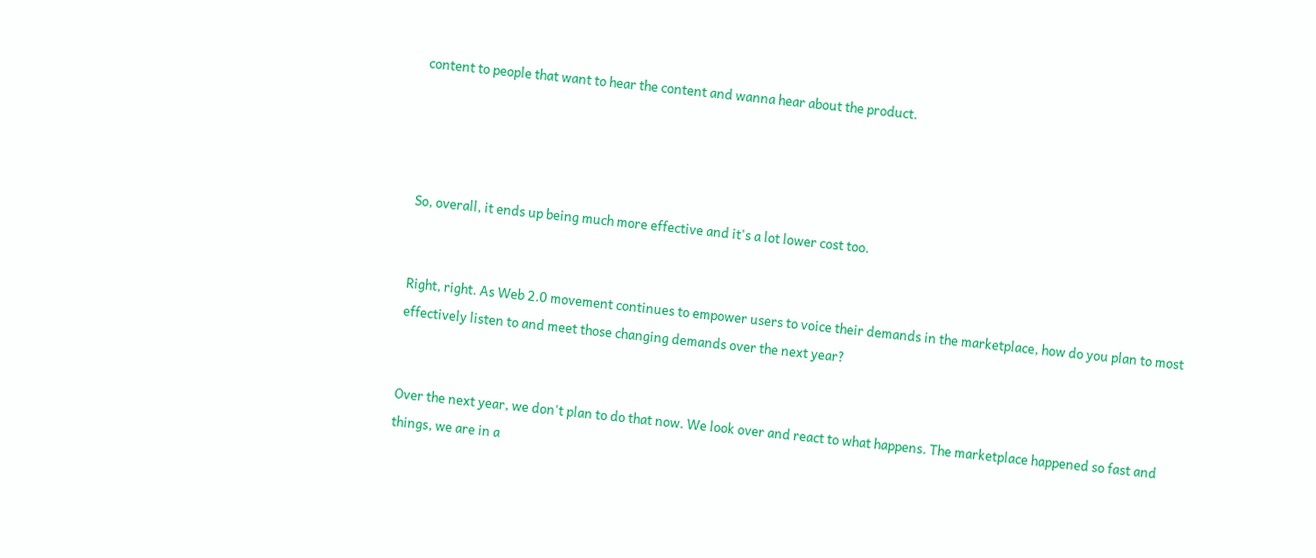content to people that want to hear the content and wanna hear about the product.




So, overall, it ends up being much more effective and it's a lot lower cost too.


Right, right. As Web 2.0 movement continues to empower users to voice their demands in the marketplace, how do you plan to most effectively listen to and meet those changing demands over the next year?


Over the next year, we don't plan to do that now. We look over and react to what happens. The marketplace happened so fast and things, we are in a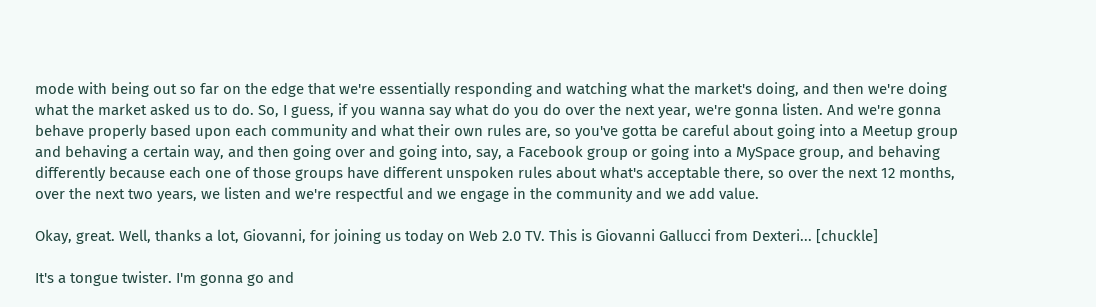mode with being out so far on the edge that we're essentially responding and watching what the market's doing, and then we're doing what the market asked us to do. So, I guess, if you wanna say what do you do over the next year, we're gonna listen. And we're gonna behave properly based upon each community and what their own rules are, so you've gotta be careful about going into a Meetup group and behaving a certain way, and then going over and going into, say, a Facebook group or going into a MySpace group, and behaving differently because each one of those groups have different unspoken rules about what's acceptable there, so over the next 12 months, over the next two years, we listen and we're respectful and we engage in the community and we add value.

Okay, great. Well, thanks a lot, Giovanni, for joining us today on Web 2.0 TV. This is Giovanni Gallucci from Dexteri... [chuckle]

It's a tongue twister. I'm gonna go and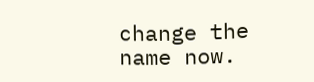change the name now.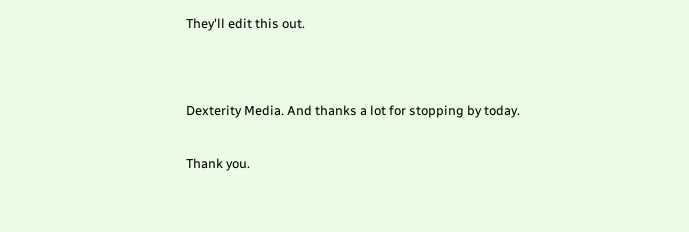They'll edit this out.




Dexterity Media. And thanks a lot for stopping by today.


Thank you.